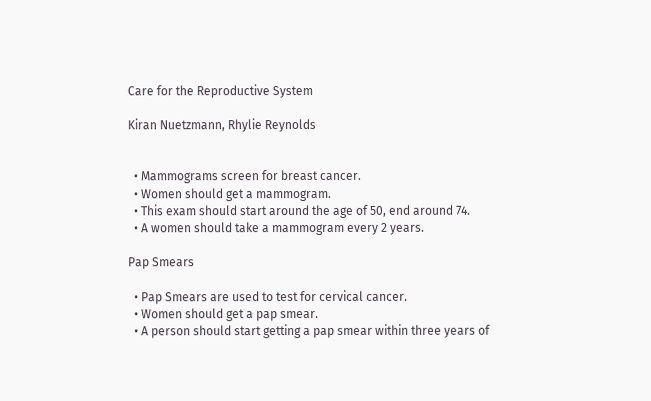Care for the Reproductive System

Kiran Nuetzmann, Rhylie Reynolds


  • Mammograms screen for breast cancer.
  • Women should get a mammogram.
  • This exam should start around the age of 50, end around 74.
  • A women should take a mammogram every 2 years.

Pap Smears

  • Pap Smears are used to test for cervical cancer.
  • Women should get a pap smear.
  • A person should start getting a pap smear within three years of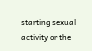starting sexual activity or the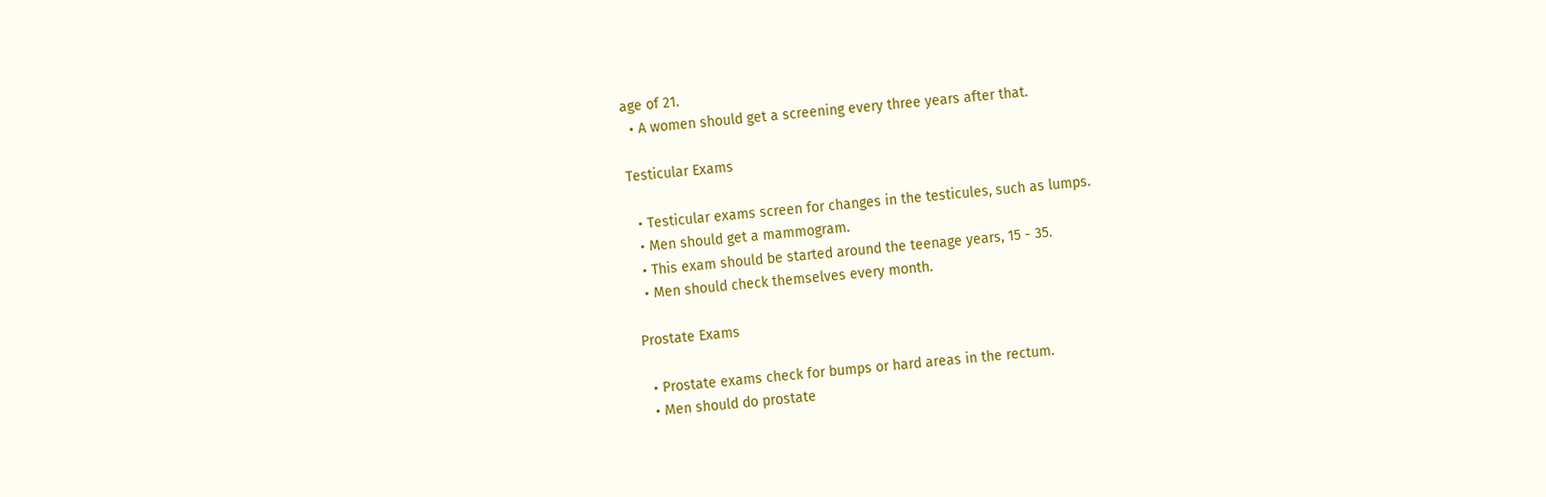age of 21.
  • A women should get a screening every three years after that.

Testicular Exams

  • Testicular exams screen for changes in the testicules, such as lumps.
  • Men should get a mammogram.
  • This exam should be started around the teenage years, 15 - 35.
  • Men should check themselves every month.

Prostate Exams

  • Prostate exams check for bumps or hard areas in the rectum.
  • Men should do prostate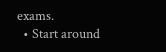exams.
  • Start around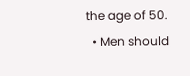the age of 50.
  • Men should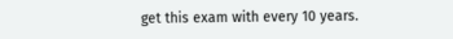get this exam with every 10 years.